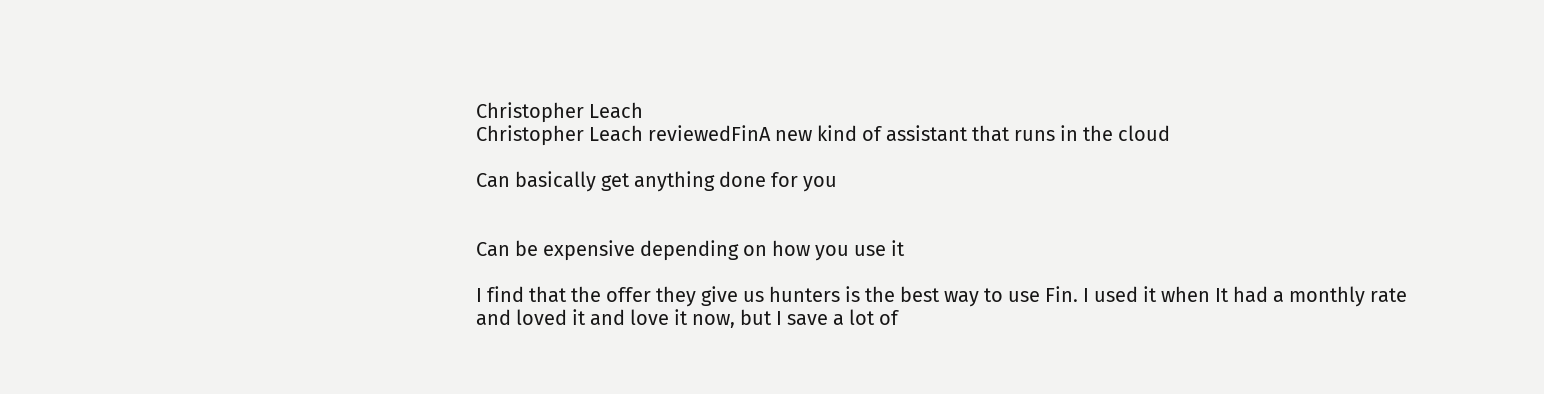Christopher Leach
Christopher Leach reviewedFinA new kind of assistant that runs in the cloud

Can basically get anything done for you


Can be expensive depending on how you use it

I find that the offer they give us hunters is the best way to use Fin. I used it when It had a monthly rate and loved it and love it now, but I save a lot of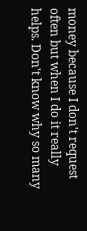money because I don't request often but when I do it really helps. Don't know why so many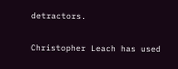detractors.

Christopher Leach has used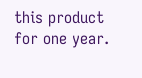this product for one year.